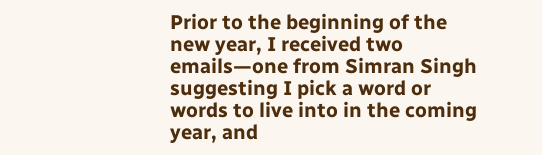Prior to the beginning of the new year, I received two emails—one from Simran Singh suggesting I pick a word or words to live into in the coming year, and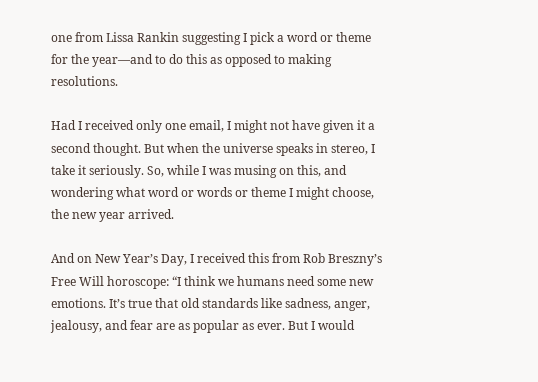one from Lissa Rankin suggesting I pick a word or theme for the year—and to do this as opposed to making resolutions.

Had I received only one email, I might not have given it a second thought. But when the universe speaks in stereo, I take it seriously. So, while I was musing on this, and wondering what word or words or theme I might choose, the new year arrived.

And on New Year’s Day, I received this from Rob Breszny’s Free Will horoscope: “I think we humans need some new emotions. It’s true that old standards like sadness, anger, jealousy, and fear are as popular as ever. But I would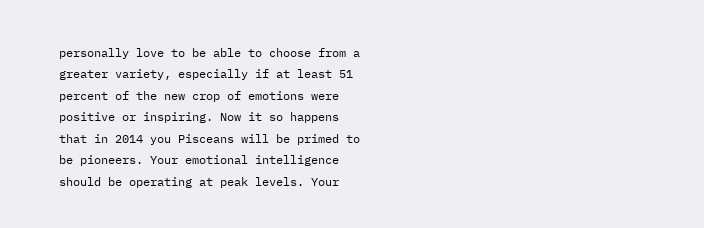personally love to be able to choose from a greater variety, especially if at least 51 percent of the new crop of emotions were positive or inspiring. Now it so happens that in 2014 you Pisceans will be primed to be pioneers. Your emotional intelligence should be operating at peak levels. Your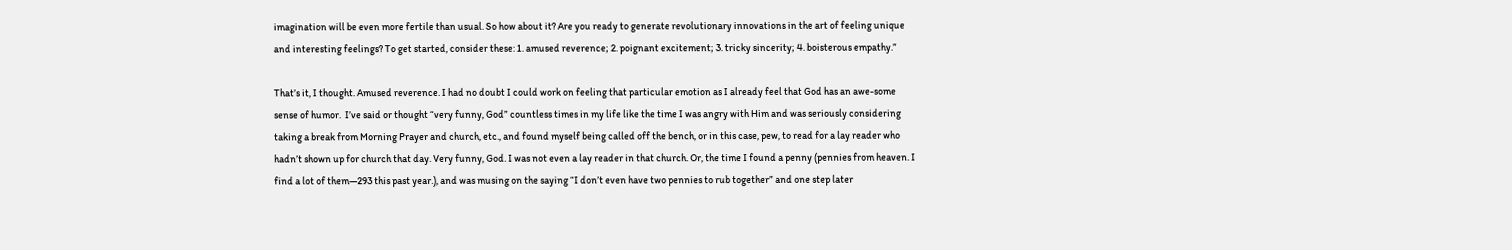imagination will be even more fertile than usual. So how about it? Are you ready to generate revolutionary innovations in the art of feeling unique and interesting feelings? To get started, consider these: 1. amused reverence; 2. poignant excitement; 3. tricky sincerity; 4. boisterous empathy.”

That’s it, I thought. Amused reverence. I had no doubt I could work on feeling that particular emotion as I already feel that God has an awe-some sense of humor.  I’ve said or thought “very funny, God” countless times in my life like the time I was angry with Him and was seriously considering taking a break from Morning Prayer and church, etc., and found myself being called off the bench, or in this case, pew, to read for a lay reader who hadn’t shown up for church that day. Very funny, God. I was not even a lay reader in that church. Or, the time I found a penny (pennies from heaven. I find a lot of them—293 this past year.), and was musing on the saying “I don’t even have two pennies to rub together” and one step later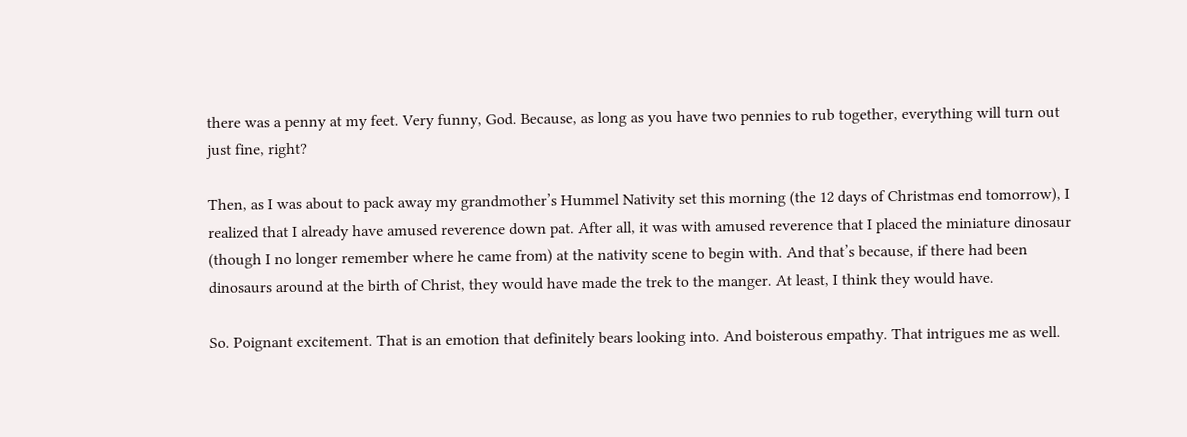there was a penny at my feet. Very funny, God. Because, as long as you have two pennies to rub together, everything will turn out just fine, right?

Then, as I was about to pack away my grandmother’s Hummel Nativity set this morning (the 12 days of Christmas end tomorrow), I realized that I already have amused reverence down pat. After all, it was with amused reverence that I placed the miniature dinosaur (though I no longer remember where he came from) at the nativity scene to begin with. And that’s because, if there had been dinosaurs around at the birth of Christ, they would have made the trek to the manger. At least, I think they would have.

So. Poignant excitement. That is an emotion that definitely bears looking into. And boisterous empathy. That intrigues me as well.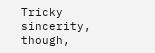Tricky sincerity, though,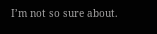I’m not so sure about.